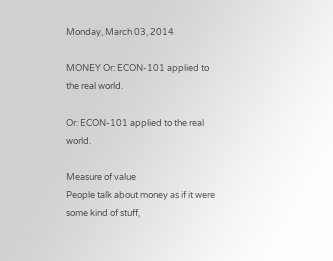Monday, March 03, 2014

MONEY Or: ECON-101 applied to the real world.

Or: ECON-101 applied to the real world.

Measure of value
People talk about money as if it were some kind of stuff,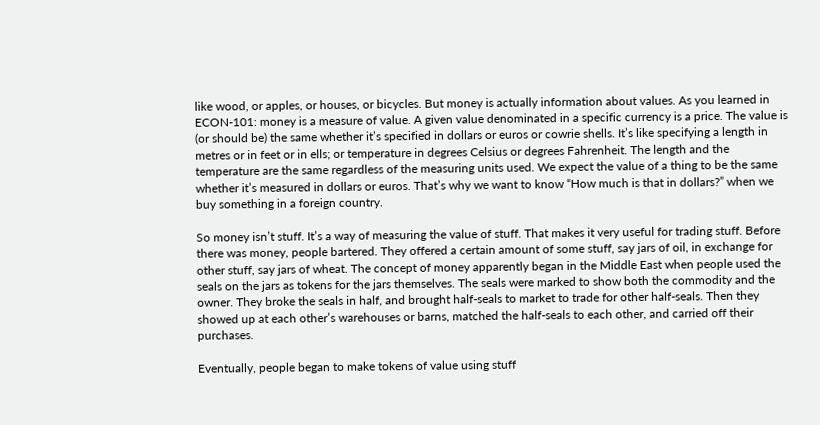like wood, or apples, or houses, or bicycles. But money is actually information about values. As you learned in ECON-101: money is a measure of value. A given value denominated in a specific currency is a price. The value is (or should be) the same whether it’s specified in dollars or euros or cowrie shells. It’s like specifying a length in metres or in feet or in ells; or temperature in degrees Celsius or degrees Fahrenheit. The length and the temperature are the same regardless of the measuring units used. We expect the value of a thing to be the same whether it’s measured in dollars or euros. That’s why we want to know “How much is that in dollars?” when we buy something in a foreign country.

So money isn’t stuff. It’s a way of measuring the value of stuff. That makes it very useful for trading stuff. Before there was money, people bartered. They offered a certain amount of some stuff, say jars of oil, in exchange for other stuff, say jars of wheat. The concept of money apparently began in the Middle East when people used the seals on the jars as tokens for the jars themselves. The seals were marked to show both the commodity and the owner. They broke the seals in half, and brought half-seals to market to trade for other half-seals. Then they showed up at each other’s warehouses or barns, matched the half-seals to each other, and carried off their purchases.

Eventually, people began to make tokens of value using stuff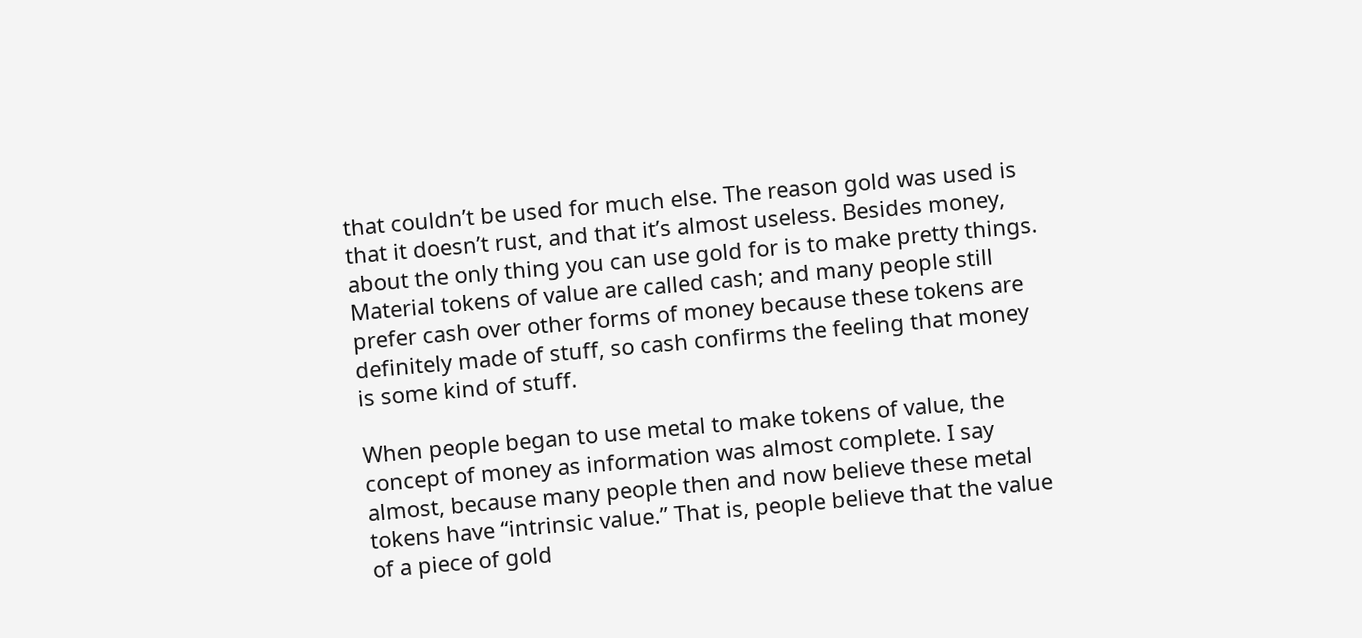that couldn’t be used for much else. The reason gold was used is that it doesn’t rust, and that it’s almost useless. Besides money, about the only thing you can use gold for is to make pretty things. Material tokens of value are called cash; and many people still prefer cash over other forms of money because these tokens are definitely made of stuff, so cash confirms the feeling that money is some kind of stuff.

When people began to use metal to make tokens of value, the concept of money as information was almost complete. I say almost, because many people then and now believe these metal tokens have “intrinsic value.” That is, people believe that the value of a piece of gold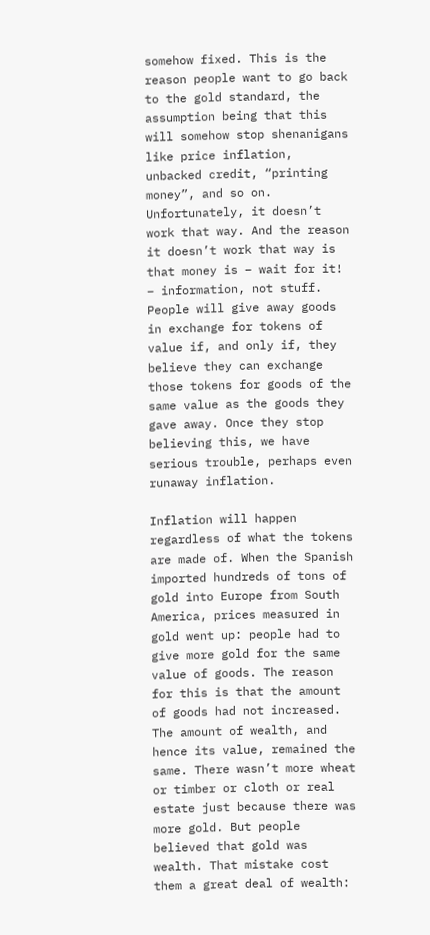somehow fixed. This is the reason people want to go back to the gold standard, the assumption being that this will somehow stop shenanigans like price inflation, unbacked credit, “printing money”, and so on. Unfortunately, it doesn’t work that way. And the reason it doesn’t work that way is that money is – wait for it! – information, not stuff. People will give away goods in exchange for tokens of value if, and only if, they believe they can exchange those tokens for goods of the same value as the goods they gave away. Once they stop believing this, we have serious trouble, perhaps even runaway inflation.

Inflation will happen regardless of what the tokens are made of. When the Spanish imported hundreds of tons of gold into Europe from South America, prices measured in gold went up: people had to give more gold for the same value of goods. The reason for this is that the amount of goods had not increased. The amount of wealth, and hence its value, remained the same. There wasn’t more wheat or timber or cloth or real estate just because there was more gold. But people believed that gold was wealth. That mistake cost them a great deal of wealth: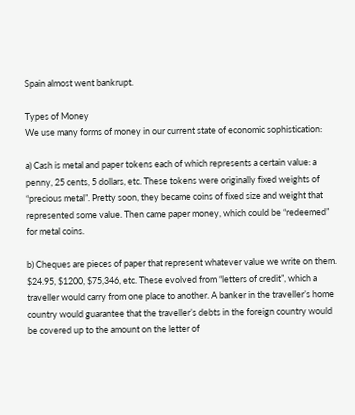Spain almost went bankrupt.

Types of Money
We use many forms of money in our current state of economic sophistication:

a) Cash is metal and paper tokens each of which represents a certain value: a penny, 25 cents, 5 dollars, etc. These tokens were originally fixed weights of “precious metal”. Pretty soon, they became coins of fixed size and weight that represented some value. Then came paper money, which could be “redeemed” for metal coins.

b) Cheques are pieces of paper that represent whatever value we write on them. $24.95, $1200, $75,346, etc. These evolved from “letters of credit”, which a traveller would carry from one place to another. A banker in the traveller’s home country would guarantee that the traveller’s debts in the foreign country would be covered up to the amount on the letter of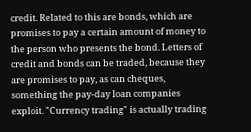credit. Related to this are bonds, which are promises to pay a certain amount of money to the person who presents the bond. Letters of credit and bonds can be traded, because they are promises to pay, as can cheques, something the pay-day loan companies exploit. "Currency trading" is actually trading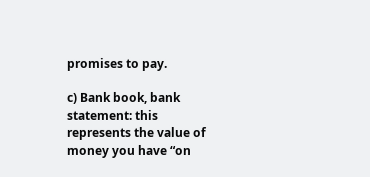promises to pay.

c) Bank book, bank statement: this represents the value of money you have “on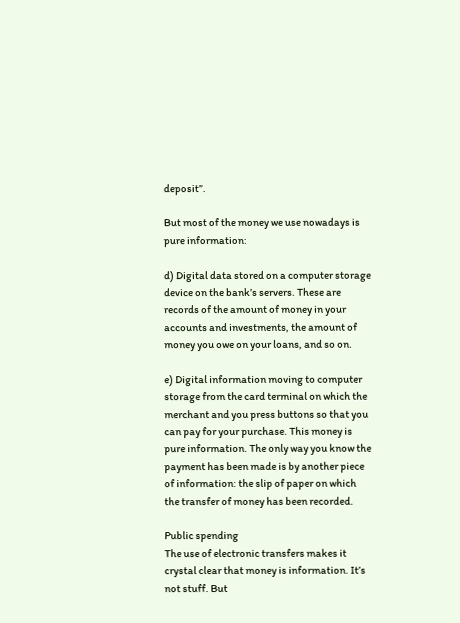deposit”.

But most of the money we use nowadays is pure information:

d) Digital data stored on a computer storage device on the bank’s servers. These are records of the amount of money in your accounts and investments, the amount of money you owe on your loans, and so on.

e) Digital information moving to computer storage from the card terminal on which the merchant and you press buttons so that you can pay for your purchase. This money is pure information. The only way you know the payment has been made is by another piece of information: the slip of paper on which the transfer of money has been recorded.

Public spending
The use of electronic transfers makes it crystal clear that money is information. It’s not stuff. But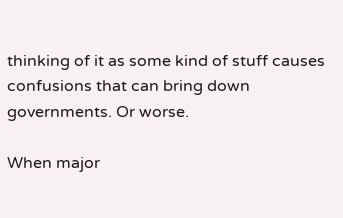thinking of it as some kind of stuff causes confusions that can bring down governments. Or worse.

When major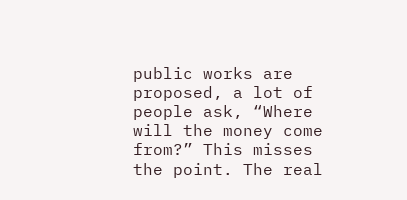public works are proposed, a lot of people ask, “Where will the money come from?” This misses the point. The real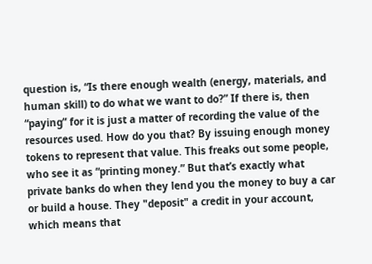question is, “Is there enough wealth (energy, materials, and human skill) to do what we want to do?” If there is, then “paying” for it is just a matter of recording the value of the resources used. How do you that? By issuing enough money tokens to represent that value. This freaks out some people, who see it as “printing money.” But that’s exactly what private banks do when they lend you the money to buy a car or build a house. They "deposit" a credit in your account, which means that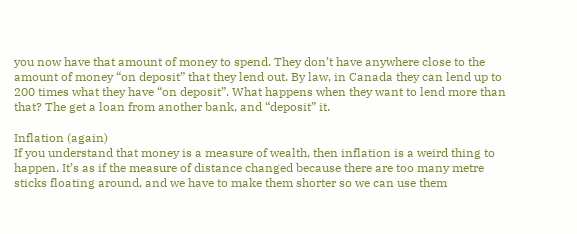you now have that amount of money to spend. They don’t have anywhere close to the amount of money “on deposit” that they lend out. By law, in Canada they can lend up to 200 times what they have “on deposit”. What happens when they want to lend more than that? The get a loan from another bank, and “deposit” it.

Inflation (again)
If you understand that money is a measure of wealth, then inflation is a weird thing to happen. It’s as if the measure of distance changed because there are too many metre sticks floating around, and we have to make them shorter so we can use them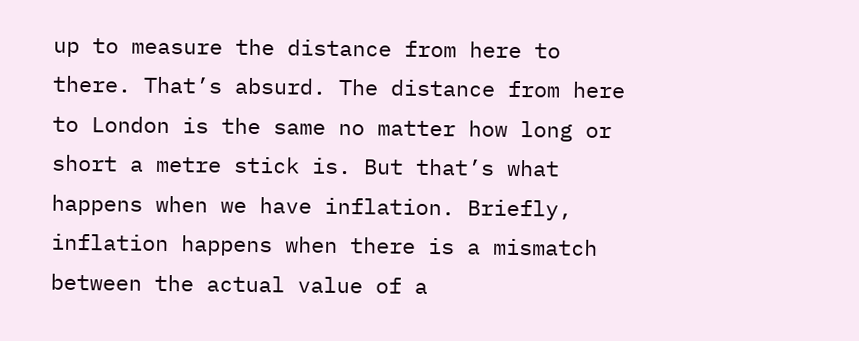up to measure the distance from here to there. That’s absurd. The distance from here to London is the same no matter how long or short a metre stick is. But that’s what happens when we have inflation. Briefly, inflation happens when there is a mismatch between the actual value of a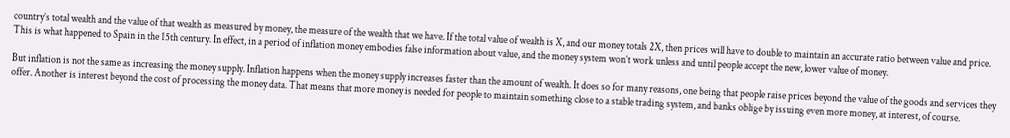country’s total wealth and the value of that wealth as measured by money, the measure of the wealth that we have. If the total value of wealth is X, and our money totals 2X, then prices will have to double to maintain an accurate ratio between value and price. This is what happened to Spain in the 15th century. In effect, in a period of inflation money embodies false information about value, and the money system won’t work unless and until people accept the new, lower value of money.

But inflation is not the same as increasing the money supply. Inflation happens when the money supply increases faster than the amount of wealth. It does so for many reasons, one being that people raise prices beyond the value of the goods and services they offer. Another is interest beyond the cost of processing the money data. That means that more money is needed for people to maintain something close to a stable trading system, and banks oblige by issuing even more money, at interest, of course.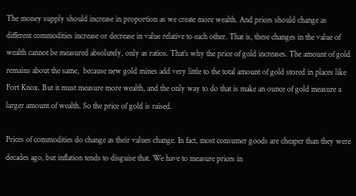The money supply should increase in proportion as we create more wealth. And prices should change as different commodities increase or decrease in value relative to each other. That is, these changes in the value of wealth cannot be measured absolutely, only as ratios. That’s why the price of gold increases. The amount of gold remains about the same,  because new gold mines add very little to the total amount of gold stored in places like Fort Knox. But it must measure more wealth, and the only way to do that is make an ounce of gold measure a larger amount of wealth. So the price of gold is raised.

Prices of commodities do change as their values change. In fact, most consumer goods are cheaper than they were decades ago, but inflation tends to disguise that. We have to measure prices in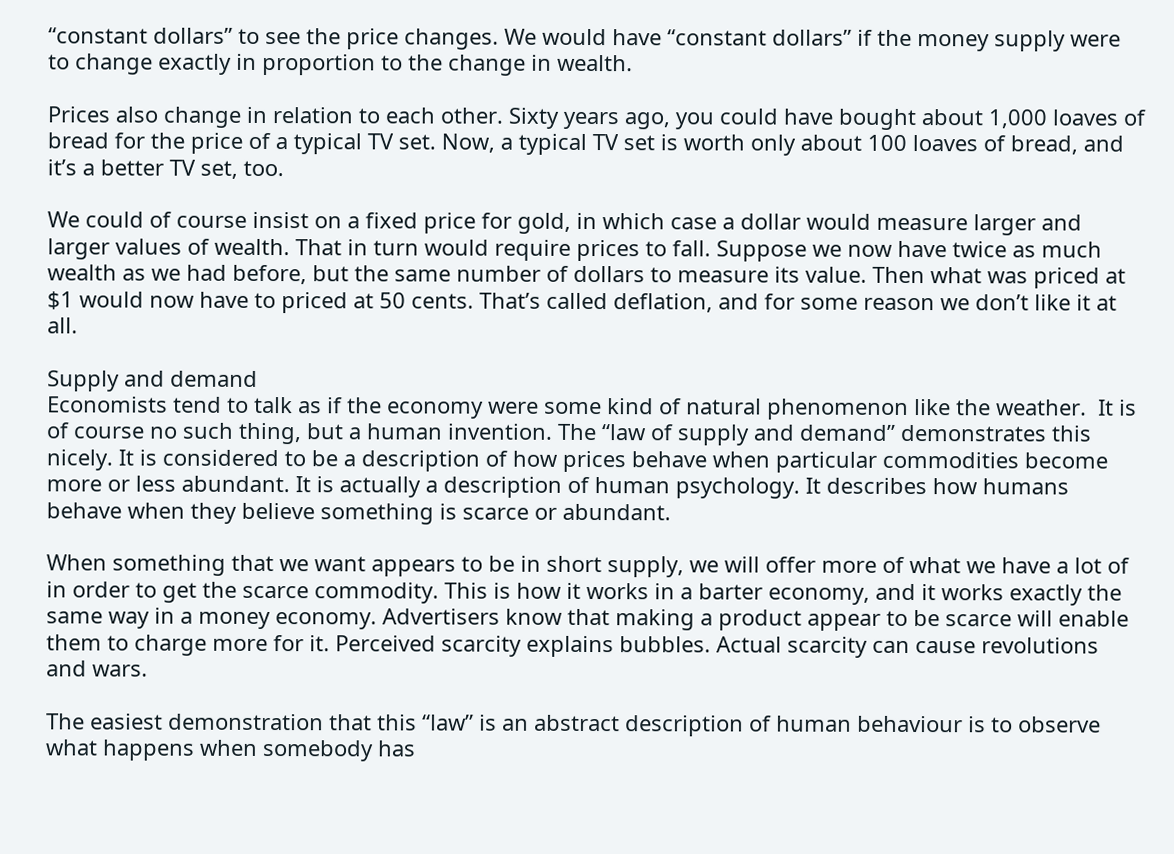“constant dollars” to see the price changes. We would have “constant dollars” if the money supply were to change exactly in proportion to the change in wealth.

Prices also change in relation to each other. Sixty years ago, you could have bought about 1,000 loaves of bread for the price of a typical TV set. Now, a typical TV set is worth only about 100 loaves of bread, and it’s a better TV set, too.

We could of course insist on a fixed price for gold, in which case a dollar would measure larger and larger values of wealth. That in turn would require prices to fall. Suppose we now have twice as much wealth as we had before, but the same number of dollars to measure its value. Then what was priced at $1 would now have to priced at 50 cents. That’s called deflation, and for some reason we don’t like it at all.

Supply and demand
Economists tend to talk as if the economy were some kind of natural phenomenon like the weather.  It is of course no such thing, but a human invention. The “law of supply and demand” demonstrates this nicely. It is considered to be a description of how prices behave when particular commodities become more or less abundant. It is actually a description of human psychology. It describes how humans behave when they believe something is scarce or abundant.

When something that we want appears to be in short supply, we will offer more of what we have a lot of in order to get the scarce commodity. This is how it works in a barter economy, and it works exactly the same way in a money economy. Advertisers know that making a product appear to be scarce will enable them to charge more for it. Perceived scarcity explains bubbles. Actual scarcity can cause revolutions and wars.

The easiest demonstration that this “law” is an abstract description of human behaviour is to observe what happens when somebody has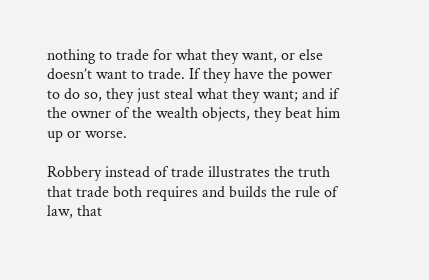nothing to trade for what they want, or else doesn’t want to trade. If they have the power to do so, they just steal what they want; and if the owner of the wealth objects, they beat him up or worse.

Robbery instead of trade illustrates the truth that trade both requires and builds the rule of law, that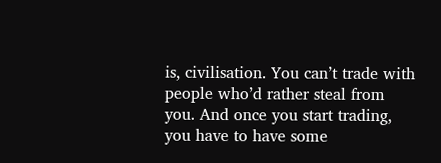is, civilisation. You can’t trade with people who’d rather steal from you. And once you start trading, you have to have some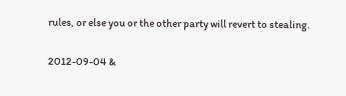rules, or else you or the other party will revert to stealing.

2012-09-04 &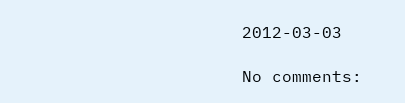2012-03-03

No comments: